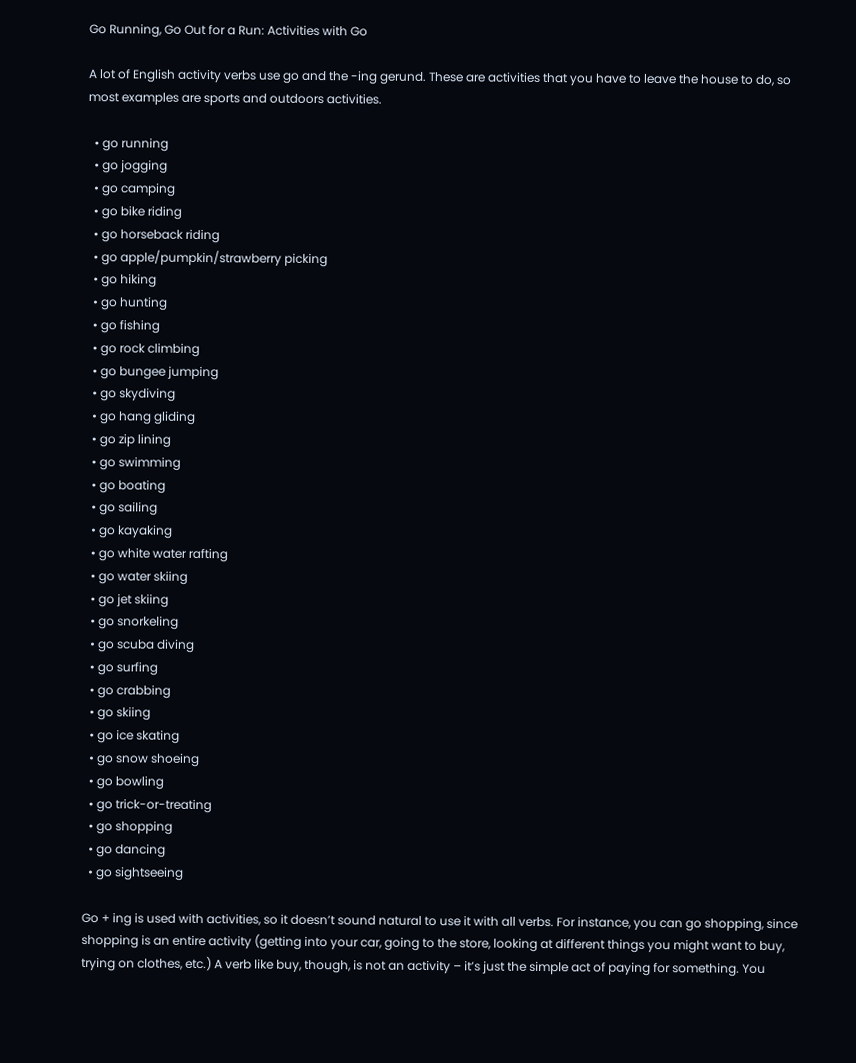Go Running, Go Out for a Run: Activities with Go

A lot of English activity verbs use go and the -ing gerund. These are activities that you have to leave the house to do, so most examples are sports and outdoors activities.

  • go running
  • go jogging
  • go camping
  • go bike riding
  • go horseback riding
  • go apple/pumpkin/strawberry picking
  • go hiking
  • go hunting
  • go fishing
  • go rock climbing
  • go bungee jumping
  • go skydiving
  • go hang gliding
  • go zip lining
  • go swimming
  • go boating
  • go sailing
  • go kayaking
  • go white water rafting
  • go water skiing
  • go jet skiing
  • go snorkeling
  • go scuba diving
  • go surfing
  • go crabbing
  • go skiing
  • go ice skating
  • go snow shoeing
  • go bowling
  • go trick-or-treating
  • go shopping
  • go dancing
  • go sightseeing

Go + ing is used with activities, so it doesn’t sound natural to use it with all verbs. For instance, you can go shopping, since shopping is an entire activity (getting into your car, going to the store, looking at different things you might want to buy, trying on clothes, etc.) A verb like buy, though, is not an activity – it’s just the simple act of paying for something. You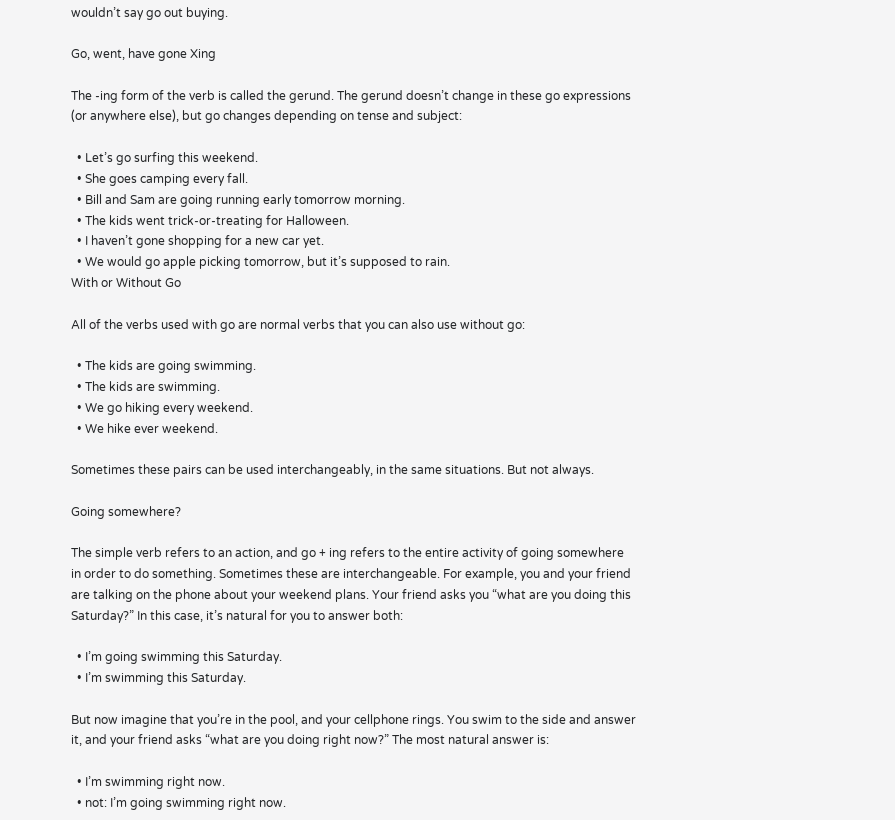wouldn’t say go out buying.

Go, went, have gone Xing

The -ing form of the verb is called the gerund. The gerund doesn’t change in these go expressions (or anywhere else), but go changes depending on tense and subject:

  • Let’s go surfing this weekend.
  • She goes camping every fall.
  • Bill and Sam are going running early tomorrow morning.
  • The kids went trick-or-treating for Halloween.
  • I haven’t gone shopping for a new car yet.
  • We would go apple picking tomorrow, but it’s supposed to rain.
With or Without Go

All of the verbs used with go are normal verbs that you can also use without go:

  • The kids are going swimming.
  • The kids are swimming.
  • We go hiking every weekend.
  • We hike ever weekend.

Sometimes these pairs can be used interchangeably, in the same situations. But not always.

Going somewhere?

The simple verb refers to an action, and go + ing refers to the entire activity of going somewhere in order to do something. Sometimes these are interchangeable. For example, you and your friend are talking on the phone about your weekend plans. Your friend asks you “what are you doing this Saturday?” In this case, it’s natural for you to answer both:

  • I’m going swimming this Saturday.
  • I’m swimming this Saturday.

But now imagine that you’re in the pool, and your cellphone rings. You swim to the side and answer it, and your friend asks “what are you doing right now?” The most natural answer is:

  • I’m swimming right now.
  • not: I’m going swimming right now.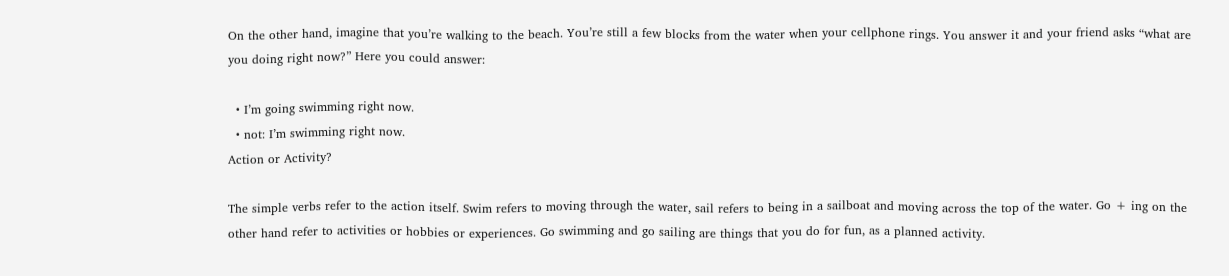On the other hand, imagine that you’re walking to the beach. You’re still a few blocks from the water when your cellphone rings. You answer it and your friend asks “what are you doing right now?” Here you could answer:

  • I’m going swimming right now.
  • not: I’m swimming right now.
Action or Activity?

The simple verbs refer to the action itself. Swim refers to moving through the water, sail refers to being in a sailboat and moving across the top of the water. Go + ing on the other hand refer to activities or hobbies or experiences. Go swimming and go sailing are things that you do for fun, as a planned activity.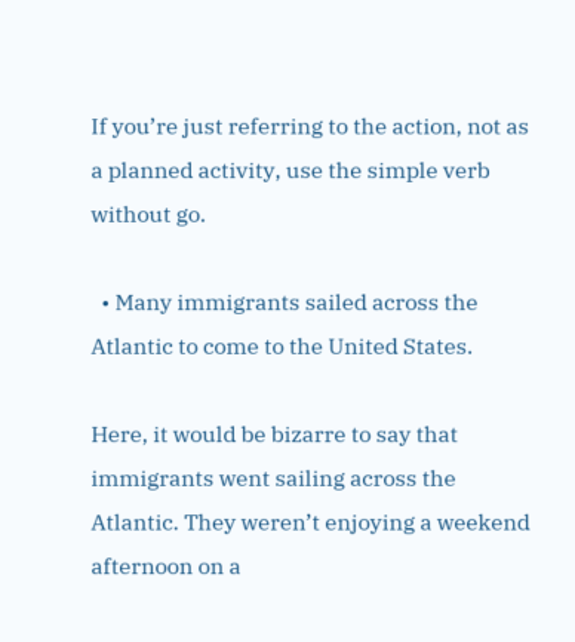If you’re just referring to the action, not as a planned activity, use the simple verb without go.

  • Many immigrants sailed across the Atlantic to come to the United States.

Here, it would be bizarre to say that immigrants went sailing across the Atlantic. They weren’t enjoying a weekend afternoon on a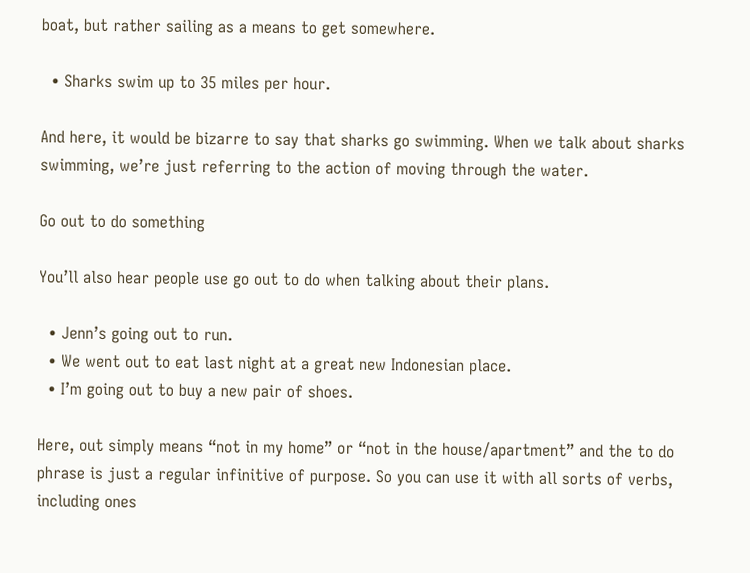boat, but rather sailing as a means to get somewhere.

  • Sharks swim up to 35 miles per hour.

And here, it would be bizarre to say that sharks go swimming. When we talk about sharks swimming, we’re just referring to the action of moving through the water.

Go out to do something

You’ll also hear people use go out to do when talking about their plans.

  • Jenn’s going out to run.
  • We went out to eat last night at a great new Indonesian place.
  • I’m going out to buy a new pair of shoes.

Here, out simply means “not in my home” or “not in the house/apartment” and the to do phrase is just a regular infinitive of purpose. So you can use it with all sorts of verbs, including ones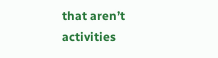that aren’t activities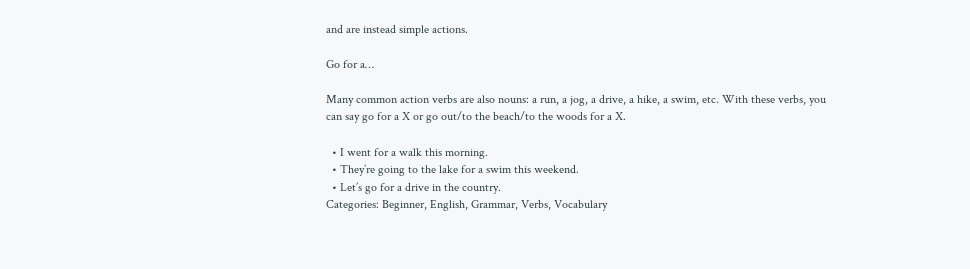and are instead simple actions.

Go for a…

Many common action verbs are also nouns: a run, a jog, a drive, a hike, a swim, etc. With these verbs, you can say go for a X or go out/to the beach/to the woods for a X.

  • I went for a walk this morning.
  • They’re going to the lake for a swim this weekend.
  • Let’s go for a drive in the country.
Categories: Beginner, English, Grammar, Verbs, Vocabulary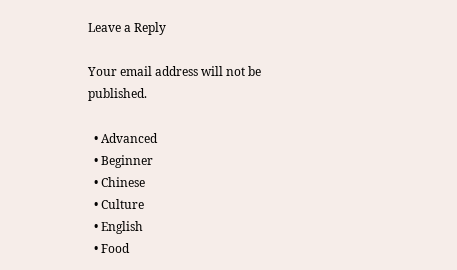Leave a Reply

Your email address will not be published.

  • Advanced
  • Beginner
  • Chinese
  • Culture
  • English
  • Food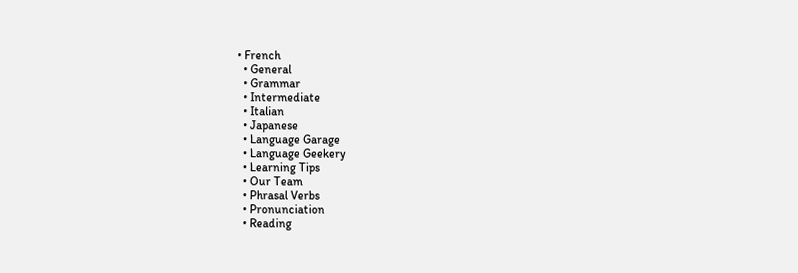• French
  • General
  • Grammar
  • Intermediate
  • Italian
  • Japanese
  • Language Garage
  • Language Geekery
  • Learning Tips
  • Our Team
  • Phrasal Verbs
  • Pronunciation
  • Reading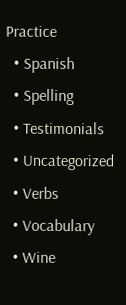Practice
  • Spanish
  • Spelling
  • Testimonials
  • Uncategorized
  • Verbs
  • Vocabulary
  • Wine